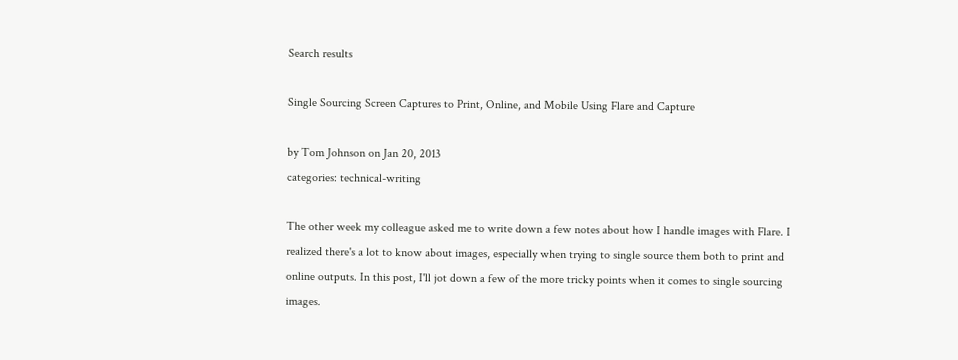Search results

Single Sourcing Screen Captures to Print, Online, and Mobile Using Flare and Capture

by Tom Johnson on Jan 20, 2013
categories: technical-writing

The other week my colleague asked me to write down a few notes about how I handle images with Flare. I realized there's a lot to know about images, especially when trying to single source them both to print and online outputs. In this post, I'll jot down a few of the more tricky points when it comes to single sourcing images.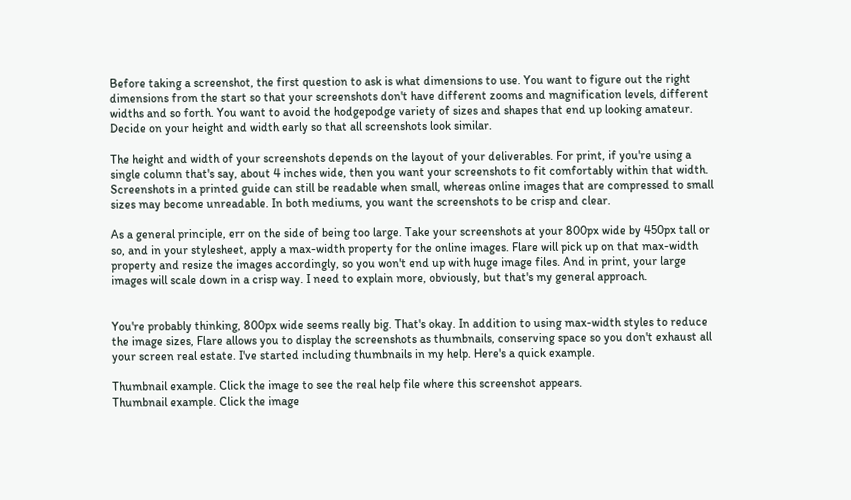Before taking a screenshot, the first question to ask is what dimensions to use. You want to figure out the right dimensions from the start so that your screenshots don't have different zooms and magnification levels, different widths and so forth. You want to avoid the hodgepodge variety of sizes and shapes that end up looking amateur. Decide on your height and width early so that all screenshots look similar.

The height and width of your screenshots depends on the layout of your deliverables. For print, if you're using a single column that's say, about 4 inches wide, then you want your screenshots to fit comfortably within that width. Screenshots in a printed guide can still be readable when small, whereas online images that are compressed to small sizes may become unreadable. In both mediums, you want the screenshots to be crisp and clear.

As a general principle, err on the side of being too large. Take your screenshots at your 800px wide by 450px tall or so, and in your stylesheet, apply a max-width property for the online images. Flare will pick up on that max-width property and resize the images accordingly, so you won't end up with huge image files. And in print, your large images will scale down in a crisp way. I need to explain more, obviously, but that's my general approach.


You're probably thinking, 800px wide seems really big. That's okay. In addition to using max-width styles to reduce the image sizes, Flare allows you to display the screenshots as thumbnails, conserving space so you don't exhaust all your screen real estate. I've started including thumbnails in my help. Here's a quick example.

Thumbnail example. Click the image to see the real help file where this screenshot appears.
Thumbnail example. Click the image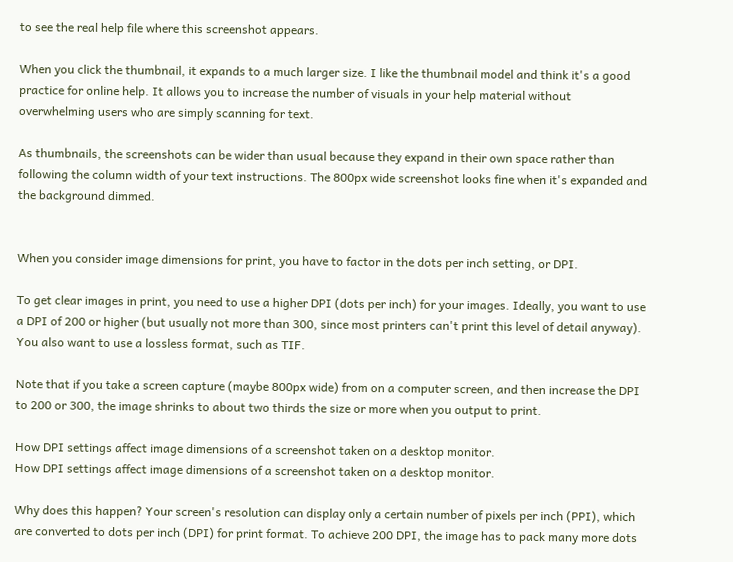to see the real help file where this screenshot appears.

When you click the thumbnail, it expands to a much larger size. I like the thumbnail model and think it's a good practice for online help. It allows you to increase the number of visuals in your help material without overwhelming users who are simply scanning for text.

As thumbnails, the screenshots can be wider than usual because they expand in their own space rather than following the column width of your text instructions. The 800px wide screenshot looks fine when it's expanded and the background dimmed.


When you consider image dimensions for print, you have to factor in the dots per inch setting, or DPI.

To get clear images in print, you need to use a higher DPI (dots per inch) for your images. Ideally, you want to use a DPI of 200 or higher (but usually not more than 300, since most printers can't print this level of detail anyway). You also want to use a lossless format, such as TIF.

Note that if you take a screen capture (maybe 800px wide) from on a computer screen, and then increase the DPI to 200 or 300, the image shrinks to about two thirds the size or more when you output to print.

How DPI settings affect image dimensions of a screenshot taken on a desktop monitor.
How DPI settings affect image dimensions of a screenshot taken on a desktop monitor.

Why does this happen? Your screen's resolution can display only a certain number of pixels per inch (PPI), which are converted to dots per inch (DPI) for print format. To achieve 200 DPI, the image has to pack many more dots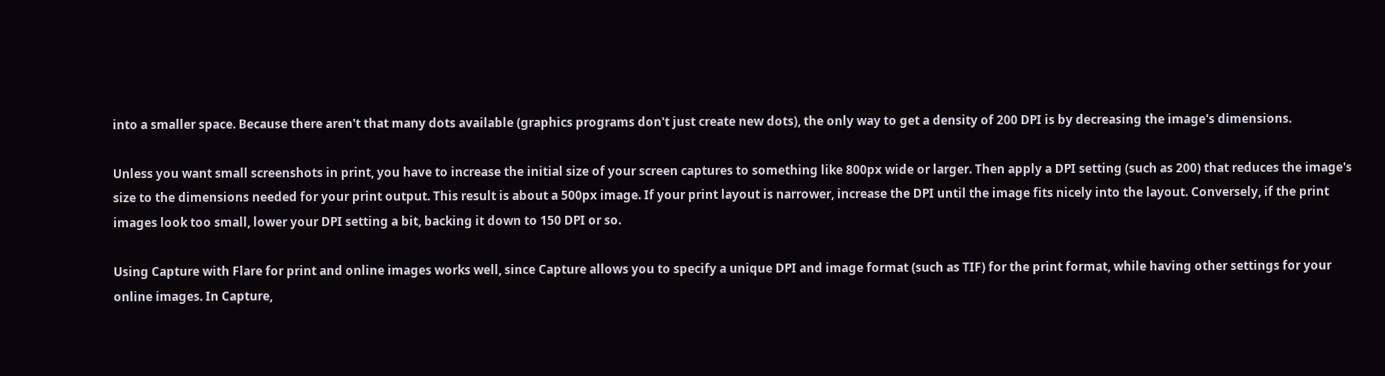into a smaller space. Because there aren't that many dots available (graphics programs don't just create new dots), the only way to get a density of 200 DPI is by decreasing the image's dimensions.

Unless you want small screenshots in print, you have to increase the initial size of your screen captures to something like 800px wide or larger. Then apply a DPI setting (such as 200) that reduces the image's size to the dimensions needed for your print output. This result is about a 500px image. If your print layout is narrower, increase the DPI until the image fits nicely into the layout. Conversely, if the print images look too small, lower your DPI setting a bit, backing it down to 150 DPI or so.

Using Capture with Flare for print and online images works well, since Capture allows you to specify a unique DPI and image format (such as TIF) for the print format, while having other settings for your online images. In Capture,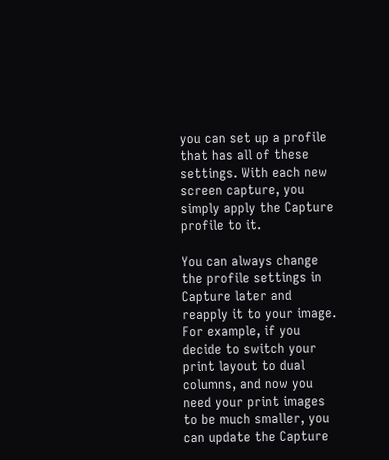you can set up a profile that has all of these settings. With each new screen capture, you simply apply the Capture profile to it.

You can always change the profile settings in Capture later and reapply it to your image. For example, if you decide to switch your print layout to dual columns, and now you need your print images to be much smaller, you can update the Capture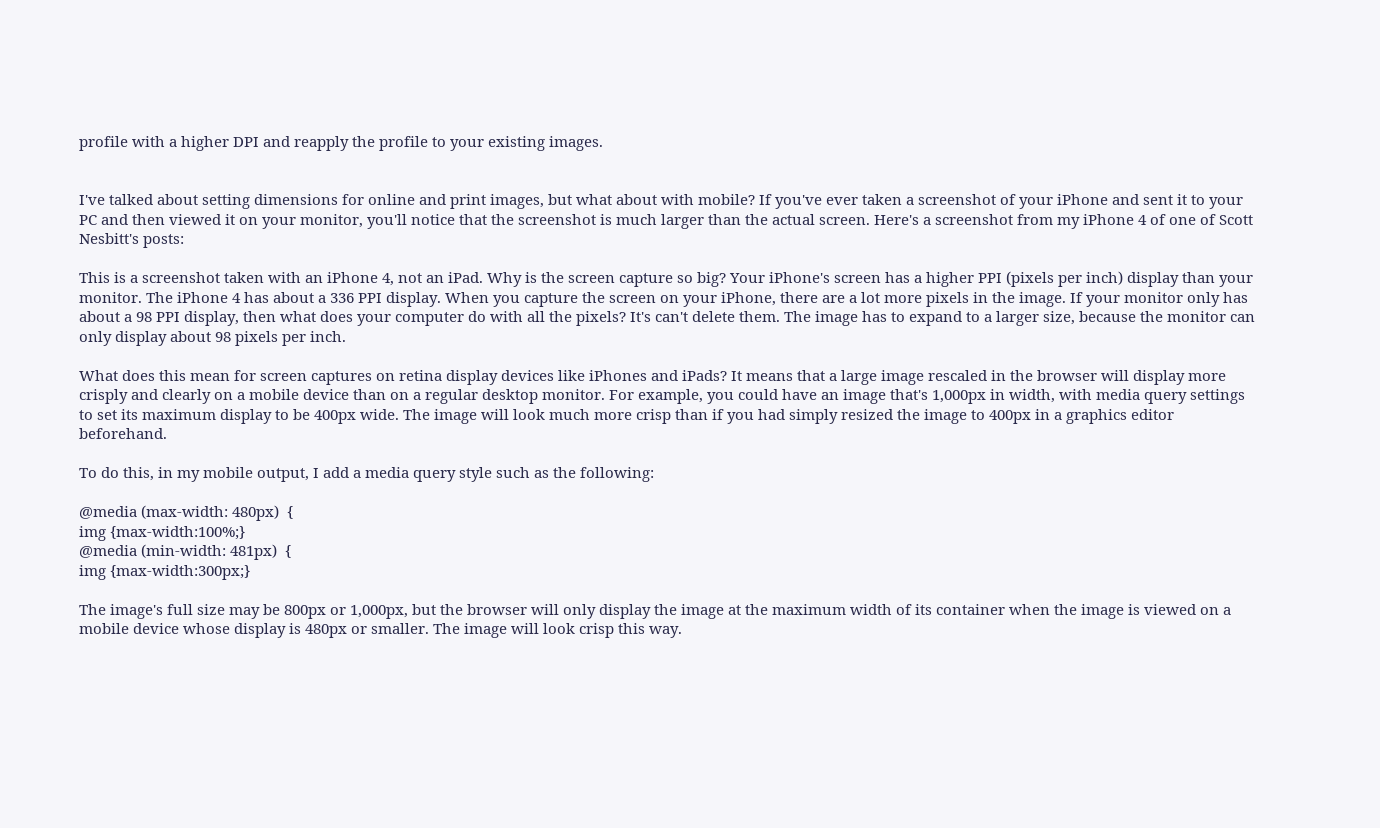profile with a higher DPI and reapply the profile to your existing images.


I've talked about setting dimensions for online and print images, but what about with mobile? If you've ever taken a screenshot of your iPhone and sent it to your PC and then viewed it on your monitor, you'll notice that the screenshot is much larger than the actual screen. Here's a screenshot from my iPhone 4 of one of Scott Nesbitt's posts:

This is a screenshot taken with an iPhone 4, not an iPad. Why is the screen capture so big? Your iPhone's screen has a higher PPI (pixels per inch) display than your monitor. The iPhone 4 has about a 336 PPI display. When you capture the screen on your iPhone, there are a lot more pixels in the image. If your monitor only has about a 98 PPI display, then what does your computer do with all the pixels? It's can't delete them. The image has to expand to a larger size, because the monitor can only display about 98 pixels per inch.

What does this mean for screen captures on retina display devices like iPhones and iPads? It means that a large image rescaled in the browser will display more crisply and clearly on a mobile device than on a regular desktop monitor. For example, you could have an image that's 1,000px in width, with media query settings to set its maximum display to be 400px wide. The image will look much more crisp than if you had simply resized the image to 400px in a graphics editor beforehand.

To do this, in my mobile output, I add a media query style such as the following:

@media (max-width: 480px)  {
img {max-width:100%;}
@media (min-width: 481px)  {
img {max-width:300px;}

The image's full size may be 800px or 1,000px, but the browser will only display the image at the maximum width of its container when the image is viewed on a mobile device whose display is 480px or smaller. The image will look crisp this way.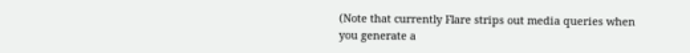(Note that currently Flare strips out media queries when you generate a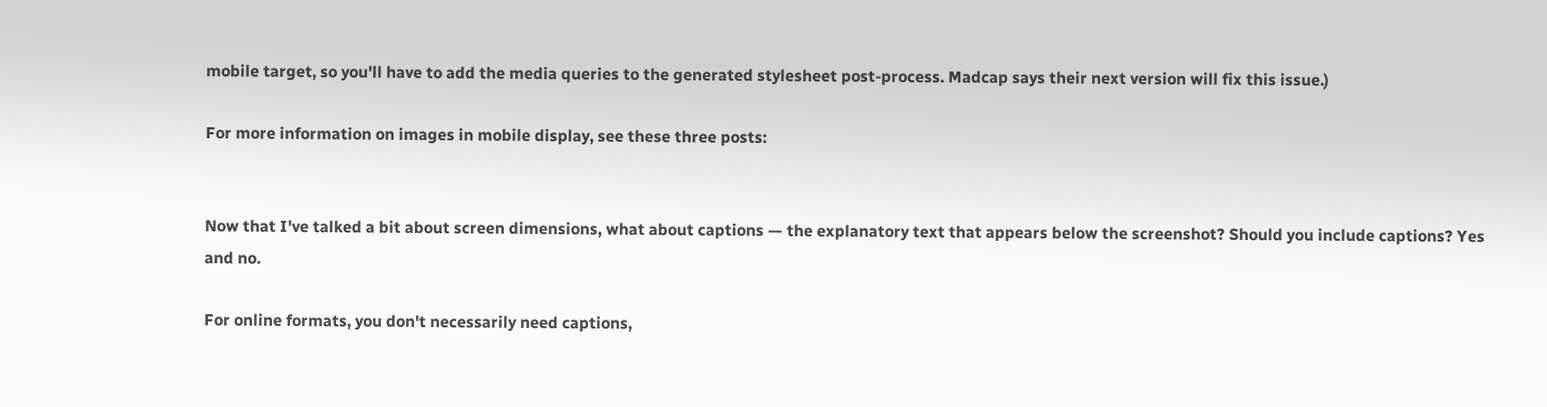mobile target, so you'll have to add the media queries to the generated stylesheet post-process. Madcap says their next version will fix this issue.)

For more information on images in mobile display, see these three posts:


Now that I've talked a bit about screen dimensions, what about captions — the explanatory text that appears below the screenshot? Should you include captions? Yes and no.

For online formats, you don't necessarily need captions,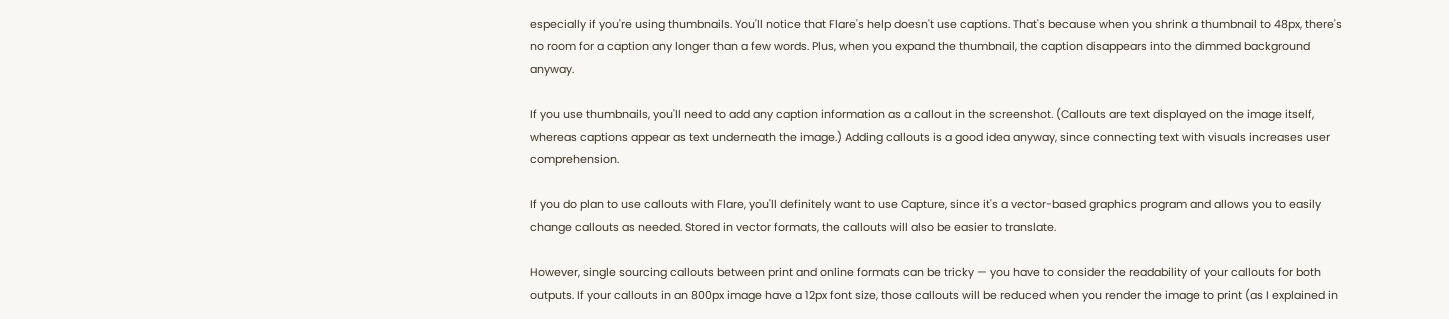especially if you're using thumbnails. You'll notice that Flare's help doesn't use captions. That's because when you shrink a thumbnail to 48px, there's no room for a caption any longer than a few words. Plus, when you expand the thumbnail, the caption disappears into the dimmed background anyway.

If you use thumbnails, you'll need to add any caption information as a callout in the screenshot. (Callouts are text displayed on the image itself, whereas captions appear as text underneath the image.) Adding callouts is a good idea anyway, since connecting text with visuals increases user comprehension.

If you do plan to use callouts with Flare, you'll definitely want to use Capture, since it's a vector-based graphics program and allows you to easily change callouts as needed. Stored in vector formats, the callouts will also be easier to translate.

However, single sourcing callouts between print and online formats can be tricky — you have to consider the readability of your callouts for both outputs. If your callouts in an 800px image have a 12px font size, those callouts will be reduced when you render the image to print (as I explained in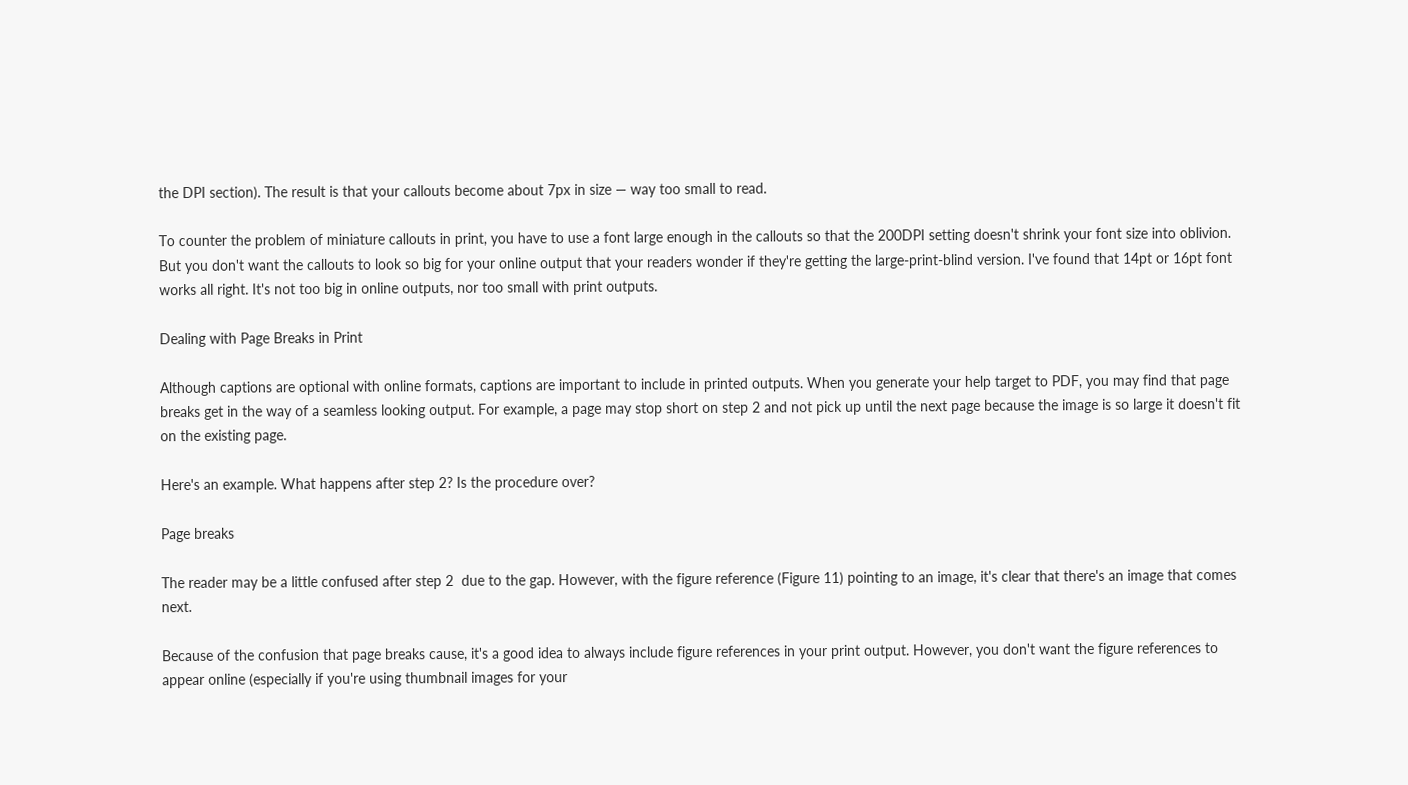the DPI section). The result is that your callouts become about 7px in size — way too small to read.

To counter the problem of miniature callouts in print, you have to use a font large enough in the callouts so that the 200DPI setting doesn't shrink your font size into oblivion. But you don't want the callouts to look so big for your online output that your readers wonder if they're getting the large-print-blind version. I've found that 14pt or 16pt font works all right. It's not too big in online outputs, nor too small with print outputs.

Dealing with Page Breaks in Print

Although captions are optional with online formats, captions are important to include in printed outputs. When you generate your help target to PDF, you may find that page breaks get in the way of a seamless looking output. For example, a page may stop short on step 2 and not pick up until the next page because the image is so large it doesn't fit on the existing page.

Here's an example. What happens after step 2? Is the procedure over?

Page breaks

The reader may be a little confused after step 2  due to the gap. However, with the figure reference (Figure 11) pointing to an image, it's clear that there's an image that comes next.

Because of the confusion that page breaks cause, it's a good idea to always include figure references in your print output. However, you don't want the figure references to appear online (especially if you're using thumbnail images for your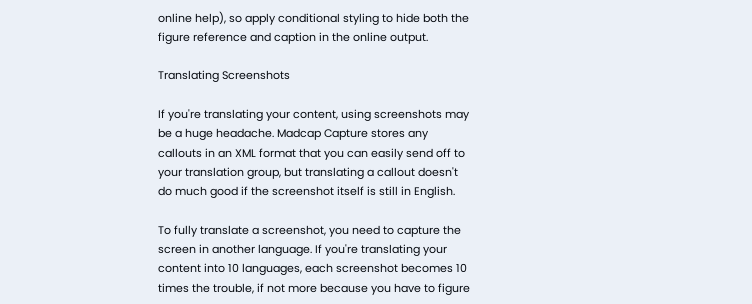online help), so apply conditional styling to hide both the figure reference and caption in the online output.

Translating Screenshots

If you're translating your content, using screenshots may be a huge headache. Madcap Capture stores any callouts in an XML format that you can easily send off to your translation group, but translating a callout doesn't do much good if the screenshot itself is still in English.

To fully translate a screenshot, you need to capture the screen in another language. If you're translating your content into 10 languages, each screenshot becomes 10 times the trouble, if not more because you have to figure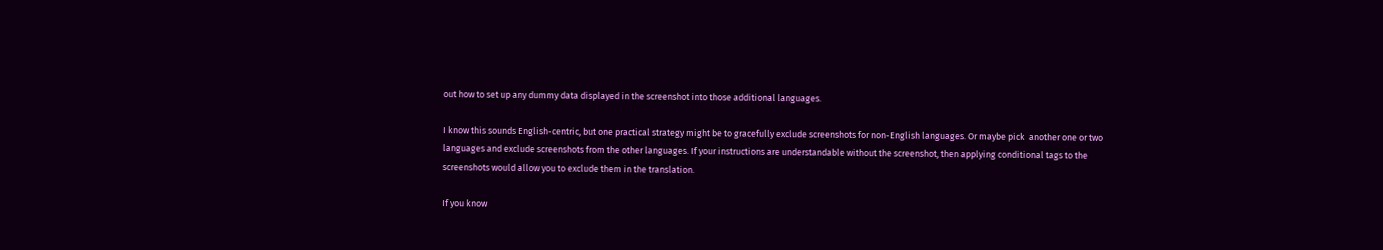out how to set up any dummy data displayed in the screenshot into those additional languages.

I know this sounds English-centric, but one practical strategy might be to gracefully exclude screenshots for non-English languages. Or maybe pick  another one or two languages and exclude screenshots from the other languages. If your instructions are understandable without the screenshot, then applying conditional tags to the screenshots would allow you to exclude them in the translation.

If you know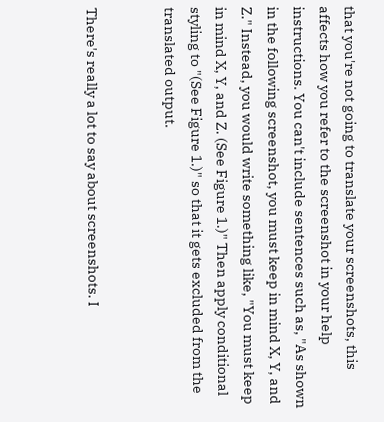that you're not going to translate your screenshots, this affects how you refer to the screenshot in your help instructions. You can't include sentences such as, "As shown in the following screenshot, you must keep in mind X, Y, and Z." Instead, you would write something like, "You must keep in mind X, Y, and Z. (See Figure 1.)" Then apply conditional styling to "(See Figure 1.)" so that it gets excluded from the translated output.


There's really a lot to say about screenshots. I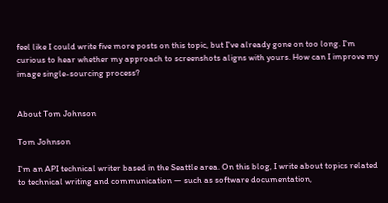feel like I could write five more posts on this topic, but I've already gone on too long. I'm curious to hear whether my approach to screenshots aligns with yours. How can I improve my image single-sourcing process?


About Tom Johnson

Tom Johnson

I'm an API technical writer based in the Seattle area. On this blog, I write about topics related to technical writing and communication — such as software documentation,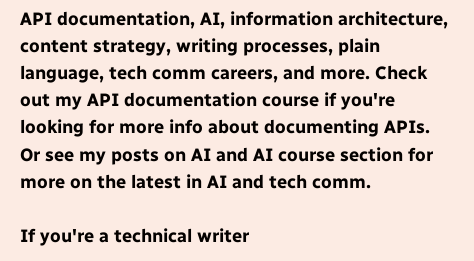API documentation, AI, information architecture, content strategy, writing processes, plain language, tech comm careers, and more. Check out my API documentation course if you're looking for more info about documenting APIs. Or see my posts on AI and AI course section for more on the latest in AI and tech comm.

If you're a technical writer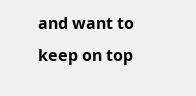and want to keep on top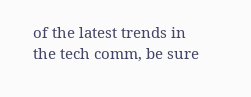of the latest trends in the tech comm, be sure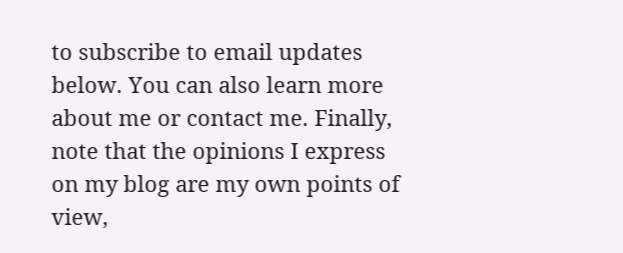to subscribe to email updates below. You can also learn more about me or contact me. Finally, note that the opinions I express on my blog are my own points of view,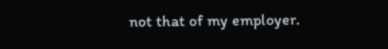not that of my employer.